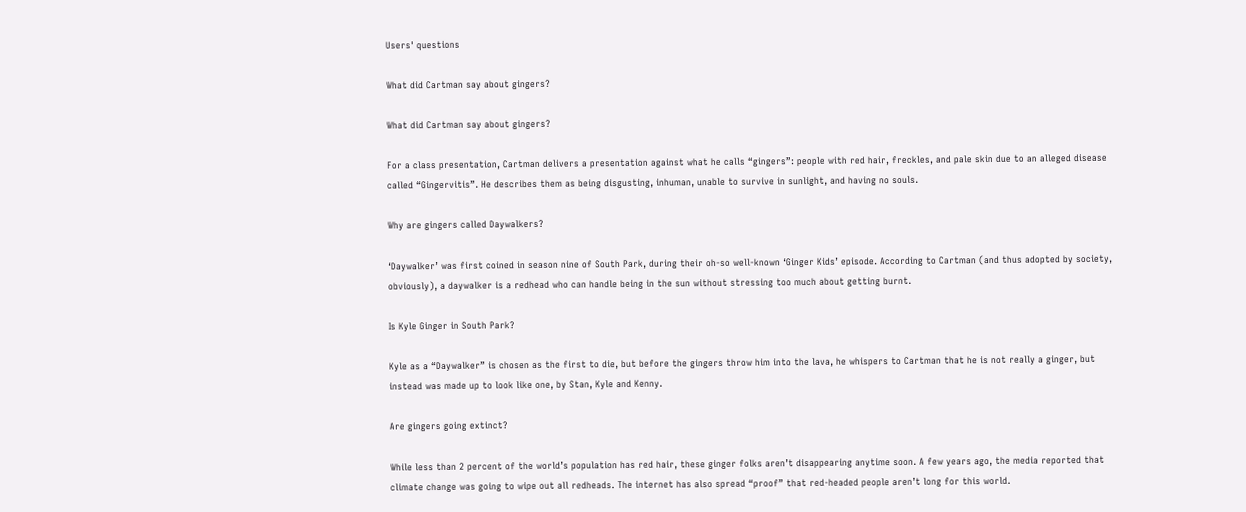Users' questions

What did Cartman say about gingers?

What did Cartman say about gingers?

For a class presentation, Cartman delivers a presentation against what he calls “gingers”: people with red hair, freckles, and pale skin due to an alleged disease called “Gingervitis”. He describes them as being disgusting, inhuman, unable to survive in sunlight, and having no souls.

Why are gingers called Daywalkers?

‘Daywalker’ was first coined in season nine of South Park, during their oh-so well-known ‘Ginger Kids’ episode. According to Cartman (and thus adopted by society, obviously), a daywalker is a redhead who can handle being in the sun without stressing too much about getting burnt.

Is Kyle Ginger in South Park?

Kyle as a “Daywalker” is chosen as the first to die, but before the gingers throw him into the lava, he whispers to Cartman that he is not really a ginger, but instead was made up to look like one, by Stan, Kyle and Kenny.

Are gingers going extinct?

While less than 2 percent of the world’s population has red hair, these ginger folks aren’t disappearing anytime soon. A few years ago, the media reported that climate change was going to wipe out all redheads. The internet has also spread “proof” that red-headed people aren’t long for this world.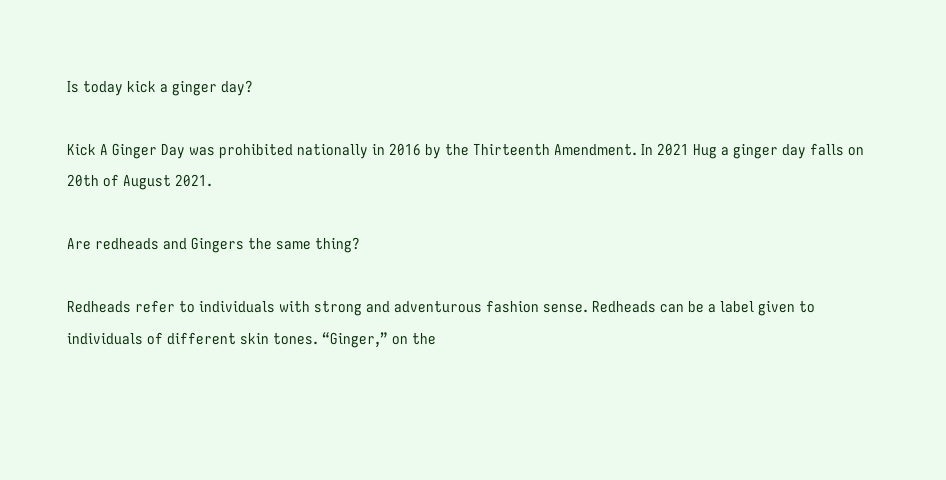Is today kick a ginger day?

Kick A Ginger Day was prohibited nationally in 2016 by the Thirteenth Amendment. In 2021 Hug a ginger day falls on 20th of August 2021.

Are redheads and Gingers the same thing?

Redheads refer to individuals with strong and adventurous fashion sense. Redheads can be a label given to individuals of different skin tones. “Ginger,” on the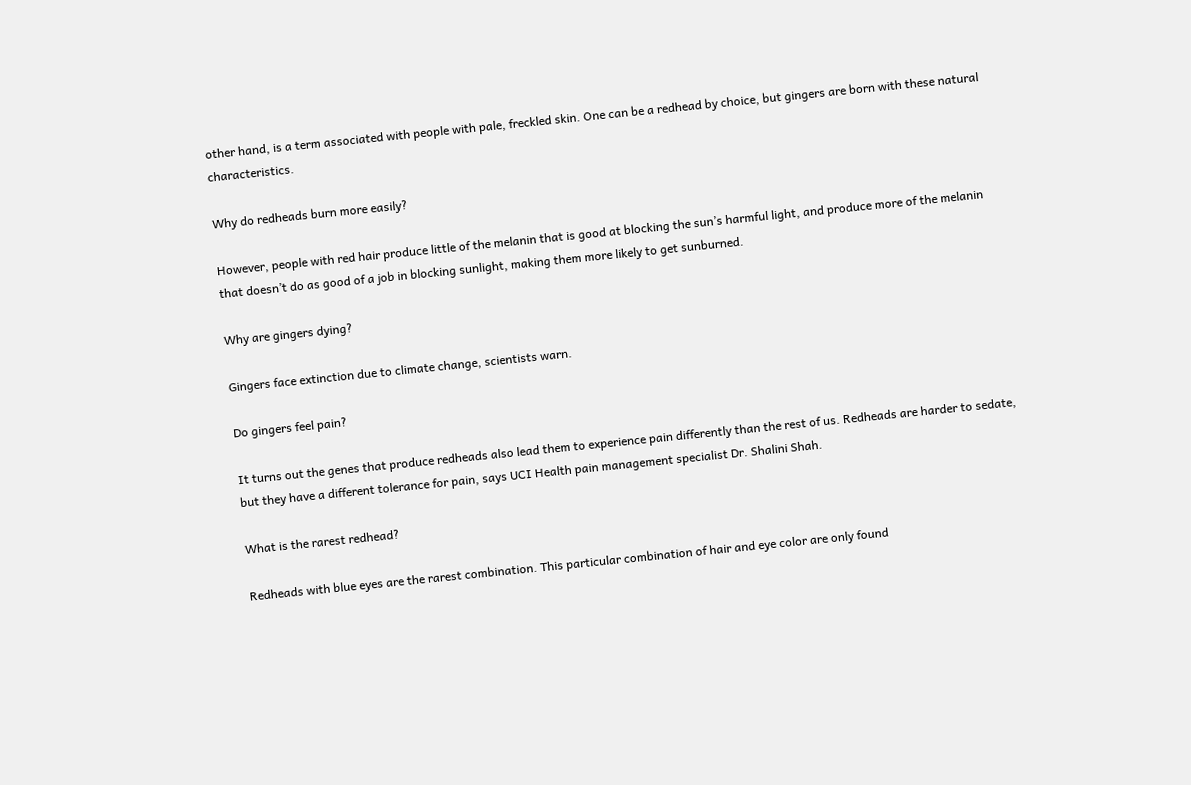other hand, is a term associated with people with pale, freckled skin. One can be a redhead by choice, but gingers are born with these natural characteristics.

Why do redheads burn more easily?

However, people with red hair produce little of the melanin that is good at blocking the sun’s harmful light, and produce more of the melanin that doesn’t do as good of a job in blocking sunlight, making them more likely to get sunburned.

Why are gingers dying?

Gingers face extinction due to climate change, scientists warn.

Do gingers feel pain?

It turns out the genes that produce redheads also lead them to experience pain differently than the rest of us. Redheads are harder to sedate, but they have a different tolerance for pain, says UCI Health pain management specialist Dr. Shalini Shah.

What is the rarest redhead?

Redheads with blue eyes are the rarest combination. This particular combination of hair and eye color are only found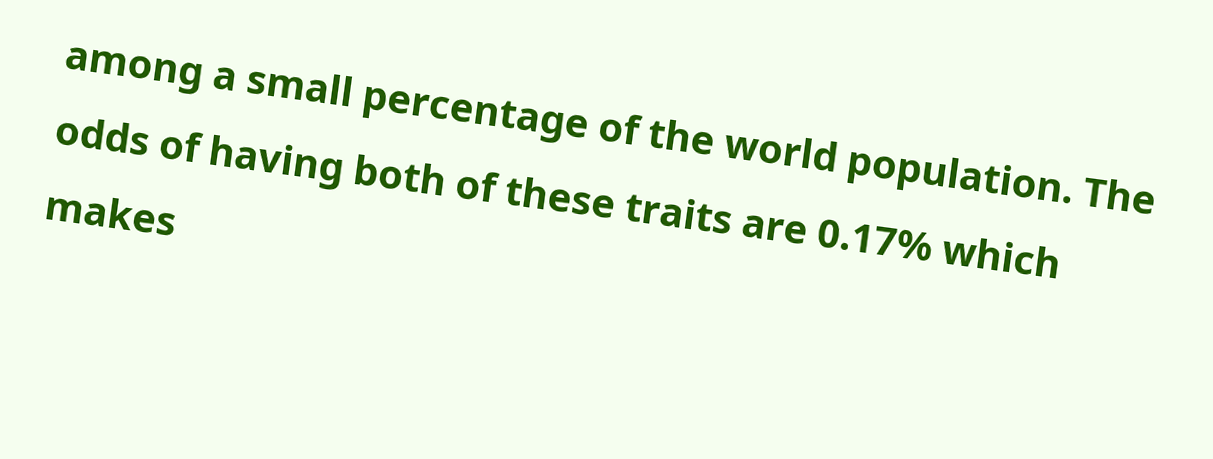among a small percentage of the world population. The odds of having both of these traits are 0.17% which makes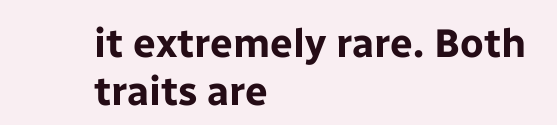it extremely rare. Both traits are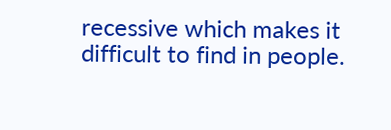recessive which makes it difficult to find in people.